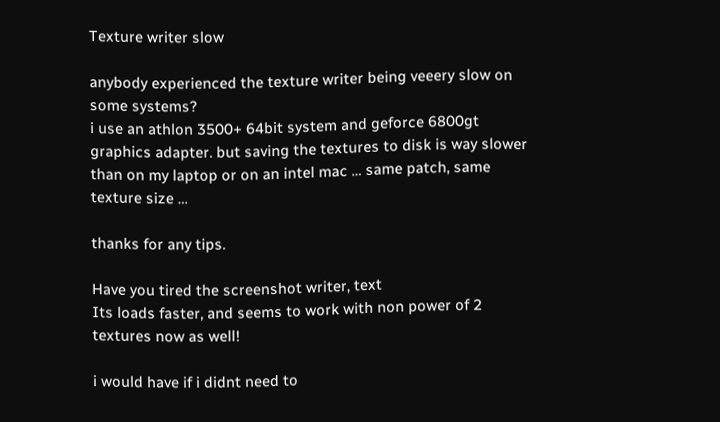Texture writer slow

anybody experienced the texture writer being veeery slow on some systems?
i use an athlon 3500+ 64bit system and geforce 6800gt graphics adapter. but saving the textures to disk is way slower than on my laptop or on an intel mac … same patch, same texture size …

thanks for any tips.

Have you tired the screenshot writer, text
Its loads faster, and seems to work with non power of 2 textures now as well!

i would have if i didnt need to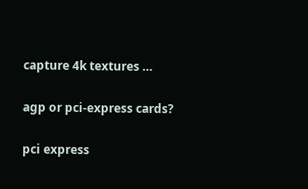capture 4k textures …

agp or pci-express cards?

pci express